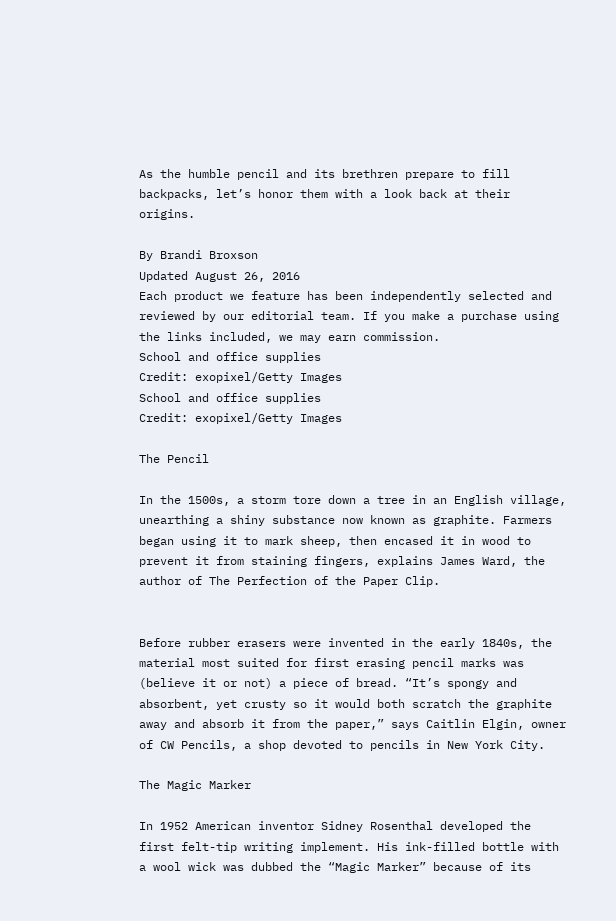As the humble pencil and its brethren prepare to fill backpacks, let’s honor them with a look back at their origins.

By Brandi Broxson
Updated August 26, 2016
Each product we feature has been independently selected and reviewed by our editorial team. If you make a purchase using the links included, we may earn commission.
School and office supplies
Credit: exopixel/Getty Images
School and office supplies
Credit: exopixel/Getty Images

The Pencil

In the 1500s, a storm tore down a tree in an English village, unearthing a shiny substance now known as graphite. Farmers began using it to mark sheep, then encased it in wood to prevent it from staining fingers, explains James Ward, the author of The Perfection of the Paper Clip.


Before rubber erasers were invented in the early 1840s, the material most suited for first erasing pencil marks was (believe it or not) a piece of bread. “It’s spongy and absorbent, yet crusty so it would both scratch the graphite away and absorb it from the paper,” says Caitlin Elgin, owner of CW Pencils, a shop devoted to pencils in New York City.

The Magic Marker

In 1952 American inventor Sidney Rosenthal developed the first felt-tip writing implement. His ink-filled bottle with a wool wick was dubbed the “Magic Marker” because of its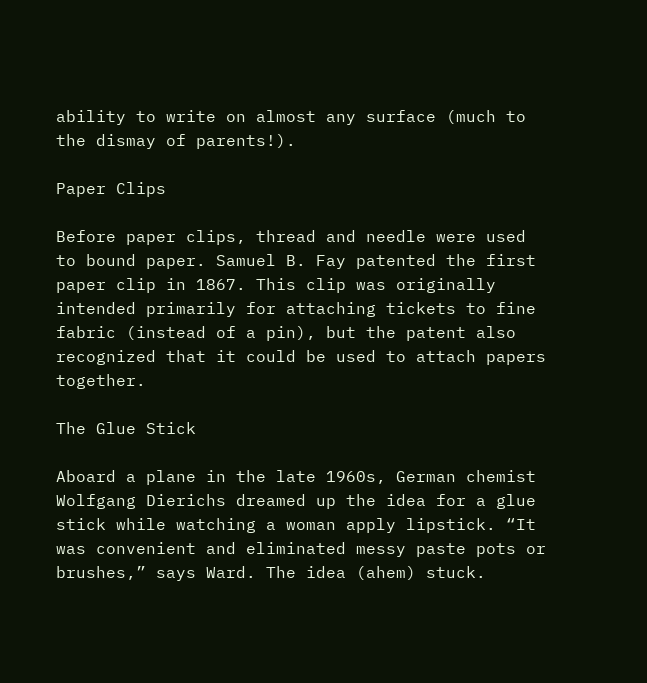ability to write on almost any surface (much to the dismay of parents!).

Paper Clips

Before paper clips, thread and needle were used to bound paper. Samuel B. Fay patented the first paper clip in 1867. This clip was originally intended primarily for attaching tickets to fine fabric (instead of a pin), but the patent also recognized that it could be used to attach papers together.

The Glue Stick

Aboard a plane in the late 1960s, German chemist Wolfgang Dierichs dreamed up the idea for a glue stick while watching a woman apply lipstick. “It was convenient and eliminated messy paste pots or brushes,” says Ward. The idea (ahem) stuck.